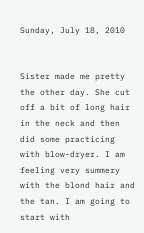Sunday, July 18, 2010


Sister made me pretty the other day. She cut off a bit of long hair in the neck and then did some practicing with blow-dryer. I am feeling very summery with the blond hair and the tan. I am going to start with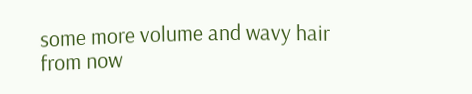some more volume and wavy hair from now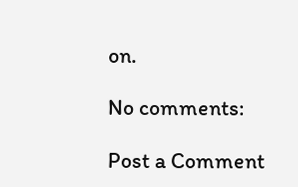on.

No comments:

Post a Comment